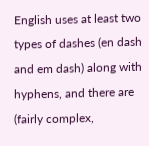English uses at least two types of dashes (en dash and em dash) along with hyphens, and there are (fairly complex,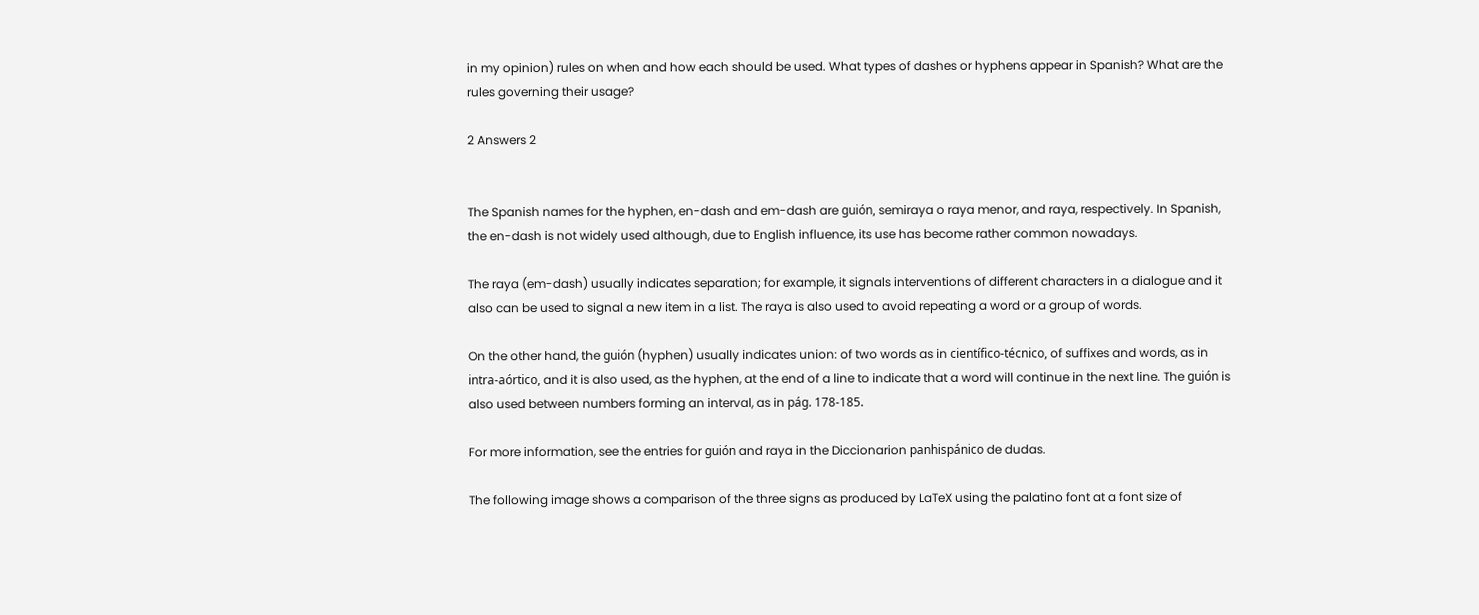in my opinion) rules on when and how each should be used. What types of dashes or hyphens appear in Spanish? What are the rules governing their usage?

2 Answers 2


The Spanish names for the hyphen, en-dash and em-dash are guión, semiraya o raya menor, and raya, respectively. In Spanish, the en-dash is not widely used although, due to English influence, its use has become rather common nowadays.

The raya (em-dash) usually indicates separation; for example, it signals interventions of different characters in a dialogue and it also can be used to signal a new item in a list. The raya is also used to avoid repeating a word or a group of words.

On the other hand, the guión (hyphen) usually indicates union: of two words as in científico-técnico, of suffixes and words, as in intra-aórtico, and it is also used, as the hyphen, at the end of a line to indicate that a word will continue in the next line. The guión is also used between numbers forming an interval, as in pág. 178-185.

For more information, see the entries for guión and raya in the Diccionarion panhispánico de dudas.

The following image shows a comparison of the three signs as produced by LaTeX using the palatino font at a font size of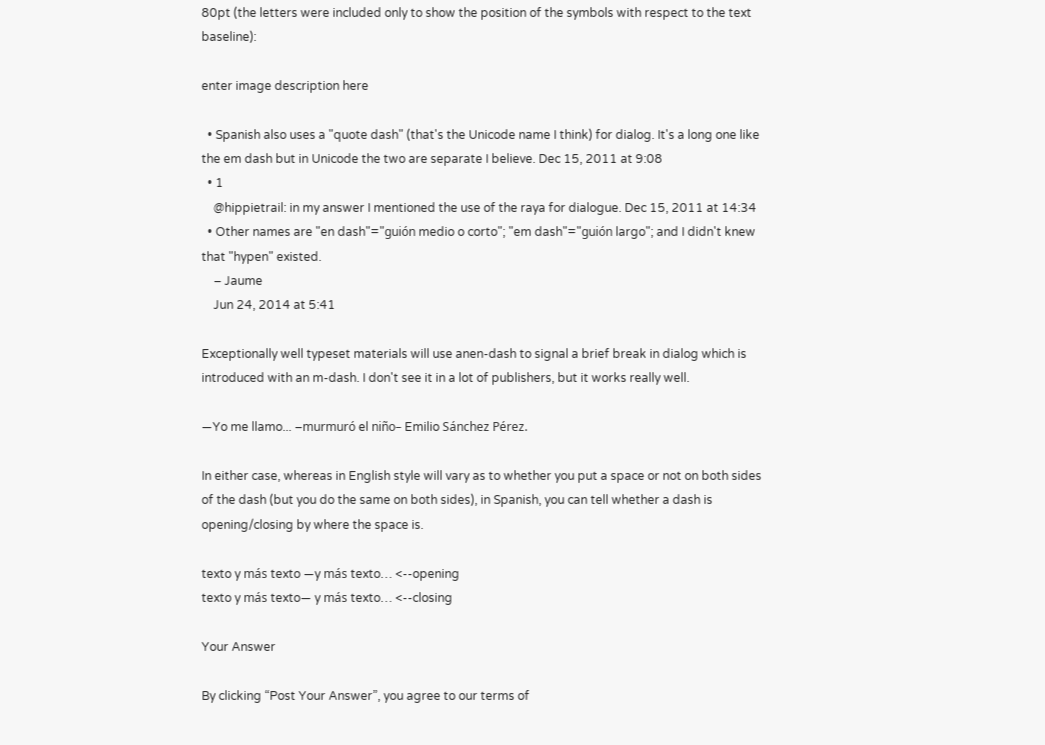80pt (the letters were included only to show the position of the symbols with respect to the text baseline):

enter image description here

  • Spanish also uses a "quote dash" (that's the Unicode name I think) for dialog. It's a long one like the em dash but in Unicode the two are separate I believe. Dec 15, 2011 at 9:08
  • 1
    @hippietrail: in my answer I mentioned the use of the raya for dialogue. Dec 15, 2011 at 14:34
  • Other names are "en dash"="guión medio o corto"; "em dash"="guión largo"; and I didn't knew that "hypen" existed.
    – Jaume
    Jun 24, 2014 at 5:41

Exceptionally well typeset materials will use anen-dash to signal a brief break in dialog which is introduced with an m-dash. I don't see it in a lot of publishers, but it works really well.

—Yo me llamo... –murmuró el niño– Emilio Sánchez Pérez.

In either case, whereas in English style will vary as to whether you put a space or not on both sides of the dash (but you do the same on both sides), in Spanish, you can tell whether a dash is opening/closing by where the space is.

texto y más texto —y más texto… <--opening
texto y más texto— y más texto… <--closing

Your Answer

By clicking “Post Your Answer”, you agree to our terms of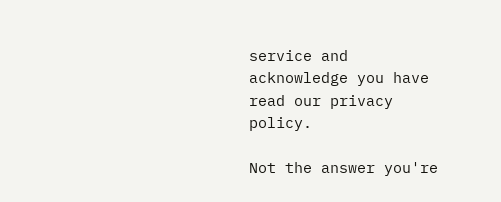service and acknowledge you have read our privacy policy.

Not the answer you're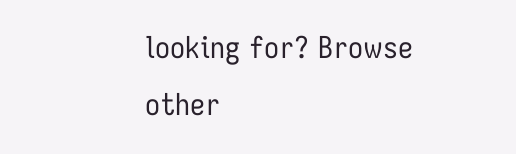looking for? Browse other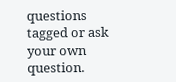questions tagged or ask your own question.